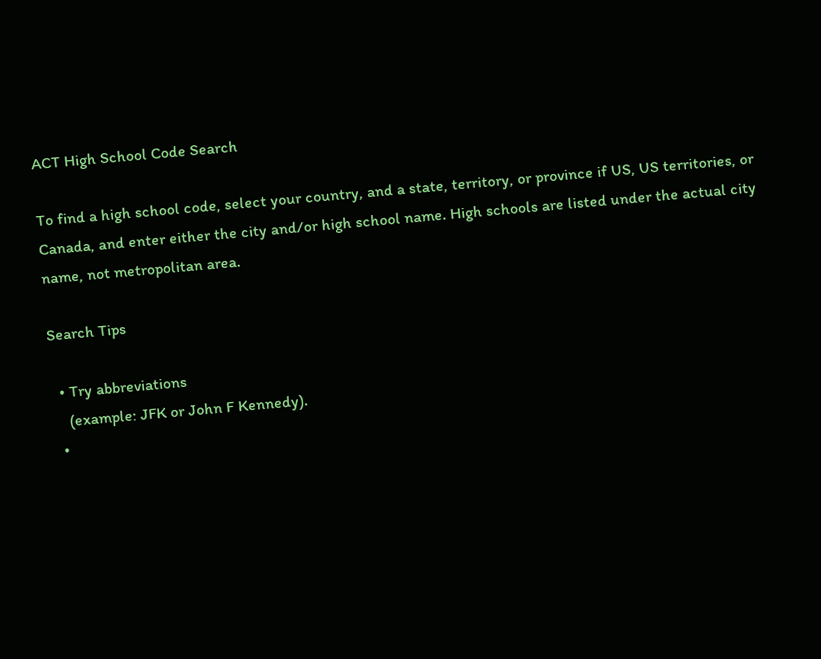ACT High School Code Search

To find a high school code, select your country, and a state, territory, or province if US, US territories, or Canada, and enter either the city and/or high school name. High schools are listed under the actual city name, not metropolitan area.

Search Tips

  • Try abbreviations
    (example: JFK or John F Kennedy).
  •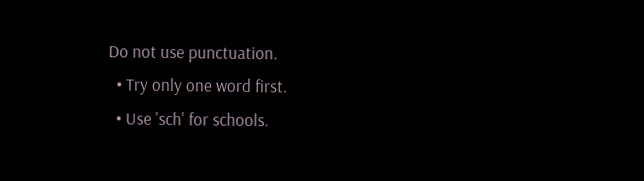Do not use punctuation.
  • Try only one word first.
  • Use 'sch' for schools.